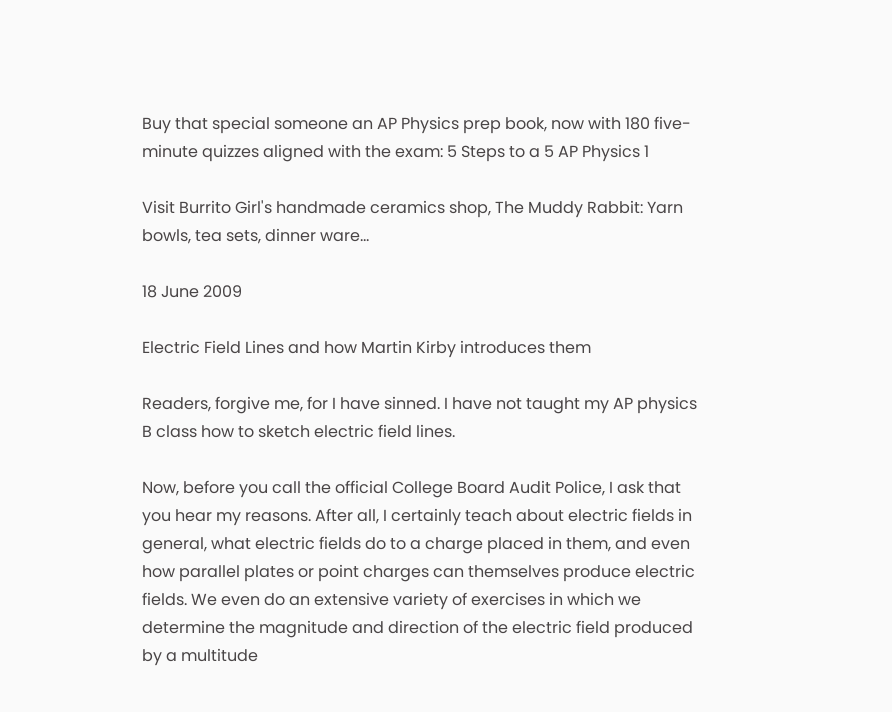Buy that special someone an AP Physics prep book, now with 180 five-minute quizzes aligned with the exam: 5 Steps to a 5 AP Physics 1

Visit Burrito Girl's handmade ceramics shop, The Muddy Rabbit: Yarn bowls, tea sets, dinner ware...

18 June 2009

Electric Field Lines and how Martin Kirby introduces them

Readers, forgive me, for I have sinned. I have not taught my AP physics B class how to sketch electric field lines.

Now, before you call the official College Board Audit Police, I ask that you hear my reasons. After all, I certainly teach about electric fields in general, what electric fields do to a charge placed in them, and even how parallel plates or point charges can themselves produce electric fields. We even do an extensive variety of exercises in which we determine the magnitude and direction of the electric field produced by a multitude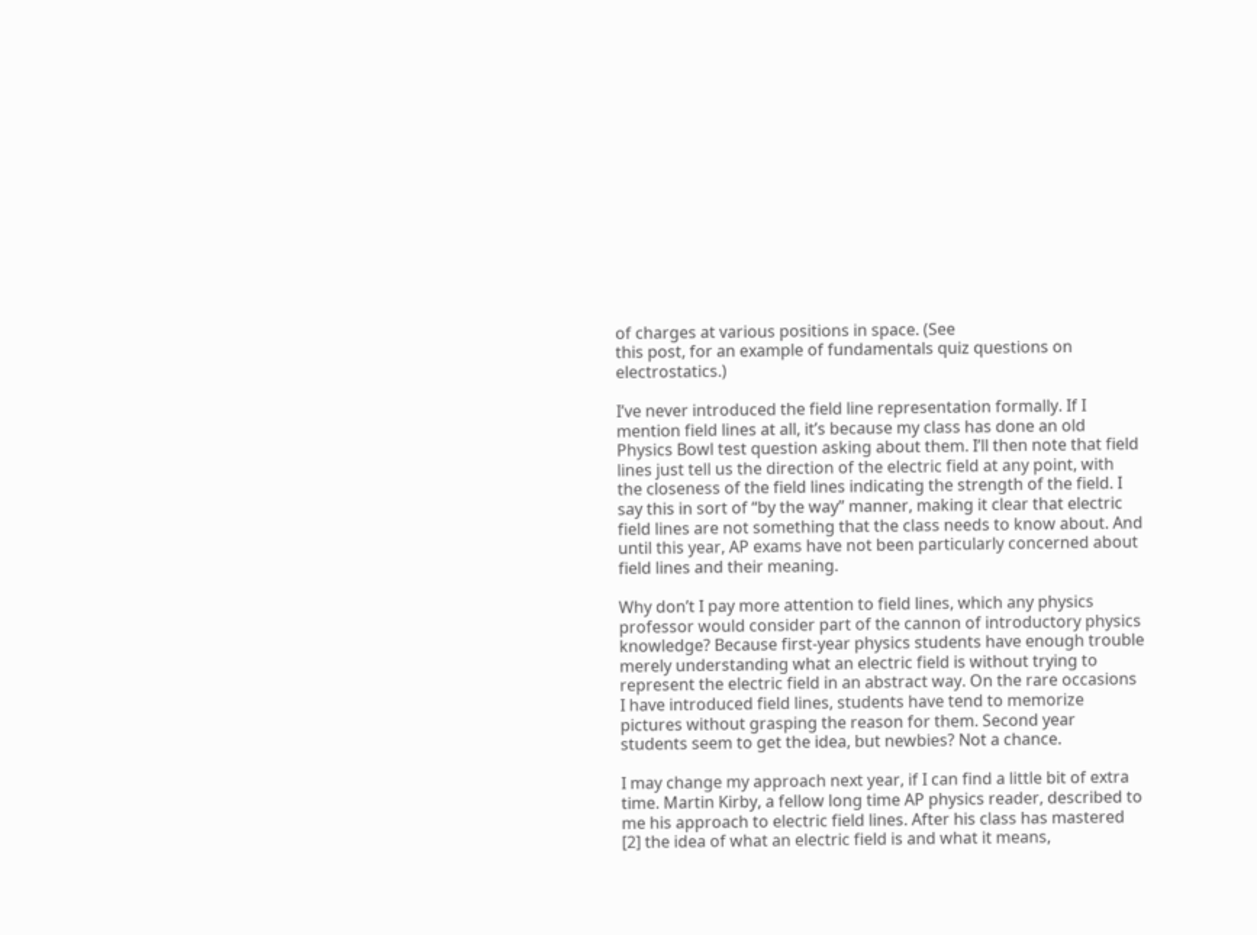of charges at various positions in space. (See
this post, for an example of fundamentals quiz questions on electrostatics.)

I’ve never introduced the field line representation formally. If I mention field lines at all, it’s because my class has done an old Physics Bowl test question asking about them. I’ll then note that field lines just tell us the direction of the electric field at any point, with the closeness of the field lines indicating the strength of the field. I say this in sort of “by the way” manner, making it clear that electric field lines are not something that the class needs to know about. And until this year, AP exams have not been particularly concerned about field lines and their meaning.

Why don’t I pay more attention to field lines, which any physics professor would consider part of the cannon of introductory physics knowledge? Because first-year physics students have enough trouble merely understanding what an electric field is without trying to represent the electric field in an abstract way. On the rare occasions I have introduced field lines, students have tend to memorize pictures without grasping the reason for them. Second year students seem to get the idea, but newbies? Not a chance.

I may change my approach next year, if I can find a little bit of extra time. Martin Kirby, a fellow long time AP physics reader, described to me his approach to electric field lines. After his class has mastered
[2] the idea of what an electric field is and what it means,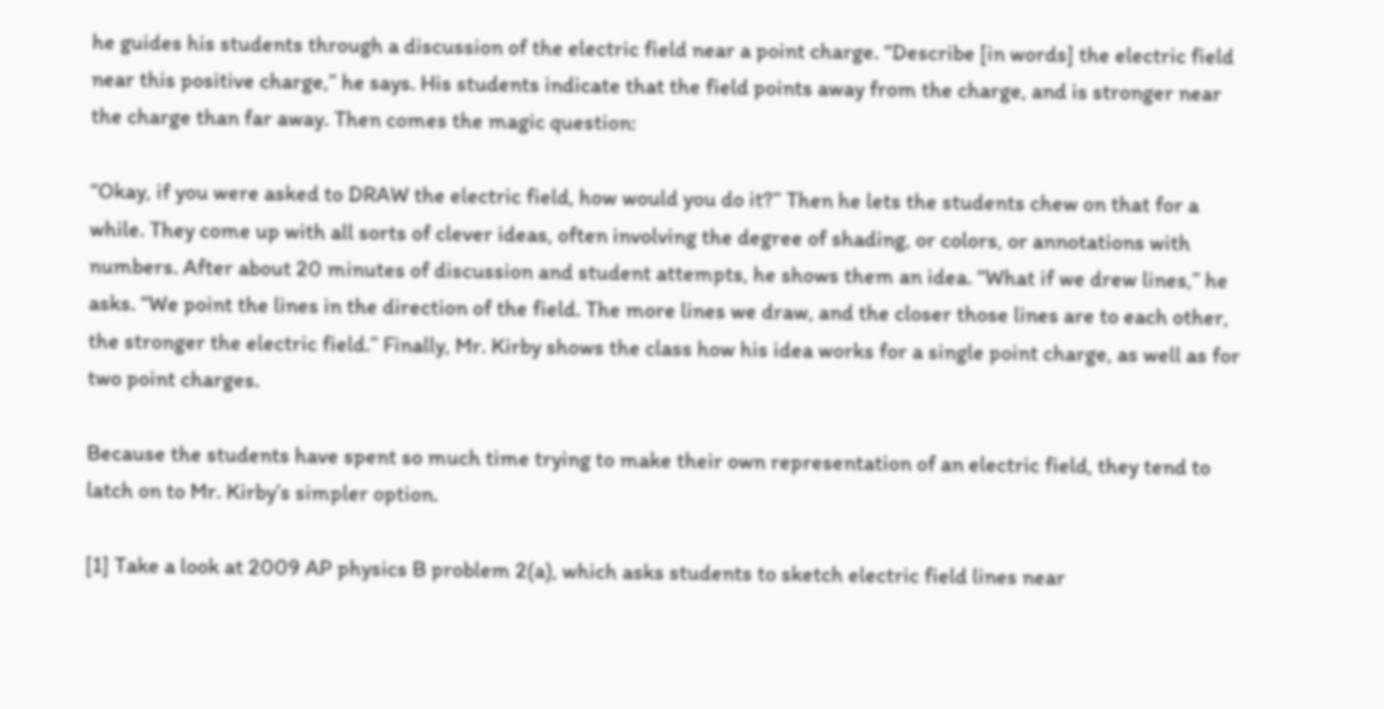he guides his students through a discussion of the electric field near a point charge. “Describe [in words] the electric field near this positive charge,” he says. His students indicate that the field points away from the charge, and is stronger near the charge than far away. Then comes the magic question:

“Okay, if you were asked to DRAW the electric field, how would you do it?” Then he lets the students chew on that for a while. They come up with all sorts of clever ideas, often involving the degree of shading, or colors, or annotations with numbers. After about 20 minutes of discussion and student attempts, he shows them an idea. “What if we drew lines,” he asks. “We point the lines in the direction of the field. The more lines we draw, and the closer those lines are to each other, the stronger the electric field.” Finally, Mr. Kirby shows the class how his idea works for a single point charge, as well as for two point charges.

Because the students have spent so much time trying to make their own representation of an electric field, they tend to latch on to Mr. Kirby’s simpler option.

[1] Take a look at 2009 AP physics B problem 2(a), which asks students to sketch electric field lines near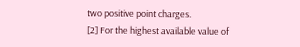two positive point charges.
[2] For the highest available value of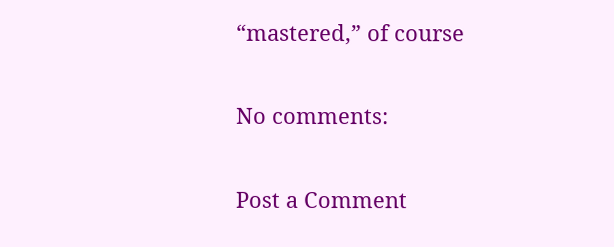“mastered,” of course

No comments:

Post a Comment